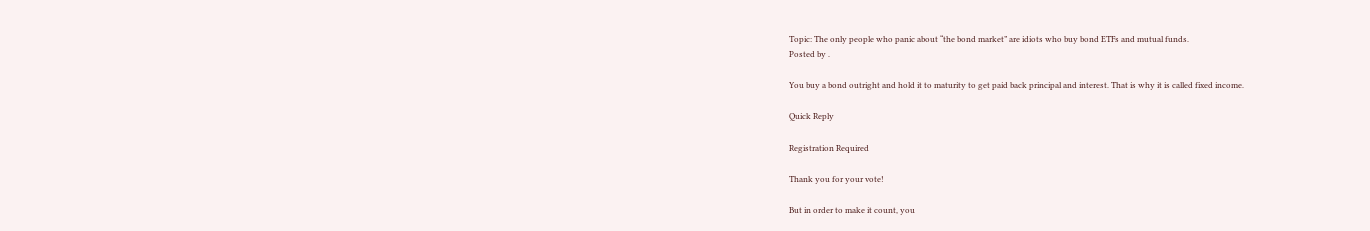Topic: The only people who panic about “the bond market” are idiots who buy bond ETFs and mutual funds.
Posted by .

You buy a bond outright and hold it to maturity to get paid back principal and interest. That is why it is called fixed income.

Quick Reply

Registration Required

Thank you for your vote!

But in order to make it count, you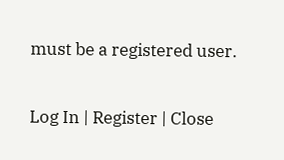must be a registered user.

Log In | Register | Close